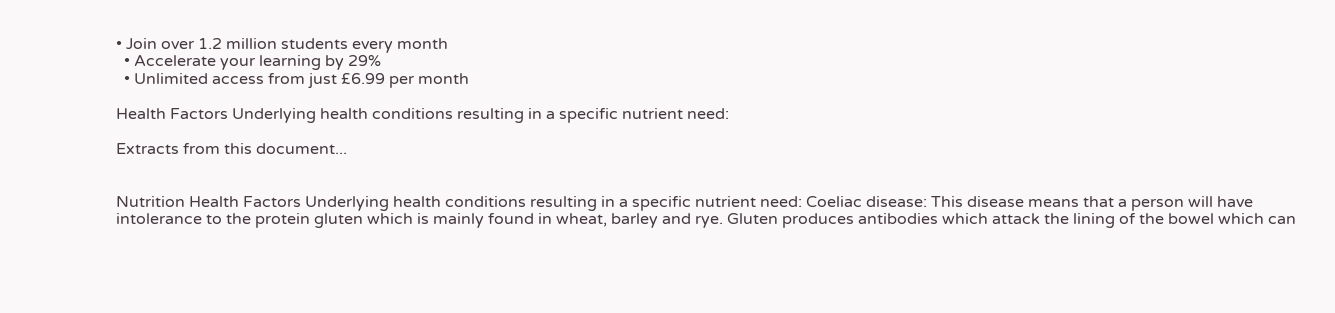• Join over 1.2 million students every month
  • Accelerate your learning by 29%
  • Unlimited access from just £6.99 per month

Health Factors Underlying health conditions resulting in a specific nutrient need:

Extracts from this document...


Nutrition Health Factors Underlying health conditions resulting in a specific nutrient need: Coeliac disease: This disease means that a person will have intolerance to the protein gluten which is mainly found in wheat, barley and rye. Gluten produces antibodies which attack the lining of the bowel which can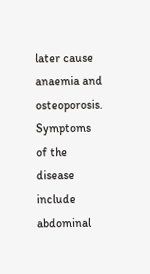later cause anaemia and osteoporosis. Symptoms of the disease include abdominal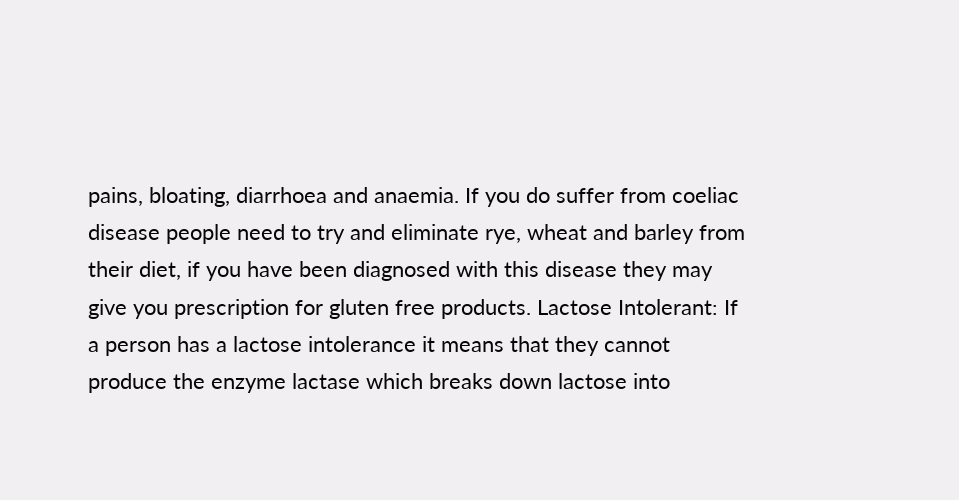pains, bloating, diarrhoea and anaemia. If you do suffer from coeliac disease people need to try and eliminate rye, wheat and barley from their diet, if you have been diagnosed with this disease they may give you prescription for gluten free products. Lactose Intolerant: If a person has a lactose intolerance it means that they cannot produce the enzyme lactase which breaks down lactose into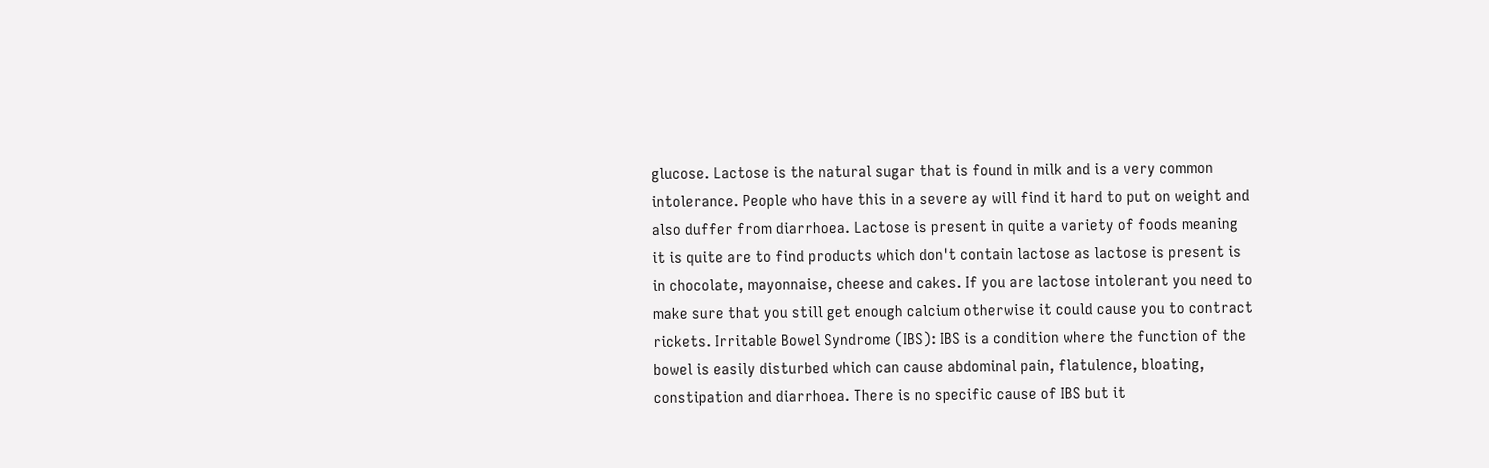glucose. Lactose is the natural sugar that is found in milk and is a very common intolerance. People who have this in a severe ay will find it hard to put on weight and also duffer from diarrhoea. Lactose is present in quite a variety of foods meaning it is quite are to find products which don't contain lactose as lactose is present is in chocolate, mayonnaise, cheese and cakes. If you are lactose intolerant you need to make sure that you still get enough calcium otherwise it could cause you to contract rickets. Irritable Bowel Syndrome (IBS): IBS is a condition where the function of the bowel is easily disturbed which can cause abdominal pain, flatulence, bloating, constipation and diarrhoea. There is no specific cause of IBS but it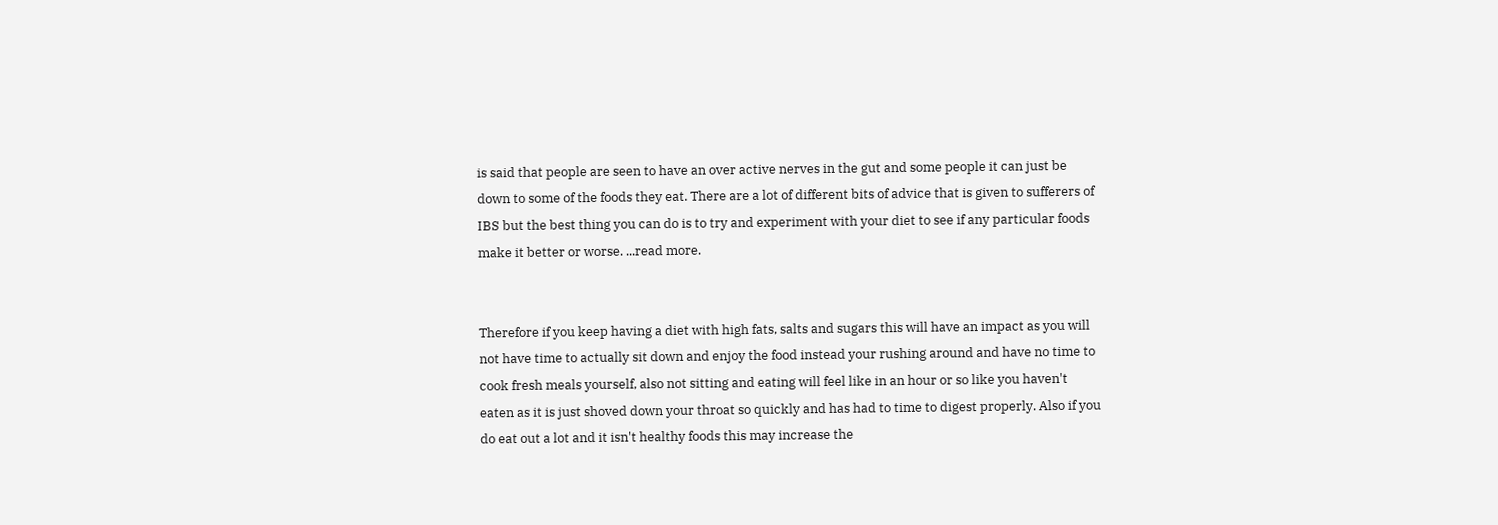is said that people are seen to have an over active nerves in the gut and some people it can just be down to some of the foods they eat. There are a lot of different bits of advice that is given to sufferers of IBS but the best thing you can do is to try and experiment with your diet to see if any particular foods make it better or worse. ...read more.


Therefore if you keep having a diet with high fats, salts and sugars this will have an impact as you will not have time to actually sit down and enjoy the food instead your rushing around and have no time to cook fresh meals yourself, also not sitting and eating will feel like in an hour or so like you haven't eaten as it is just shoved down your throat so quickly and has had to time to digest properly. Also if you do eat out a lot and it isn't healthy foods this may increase the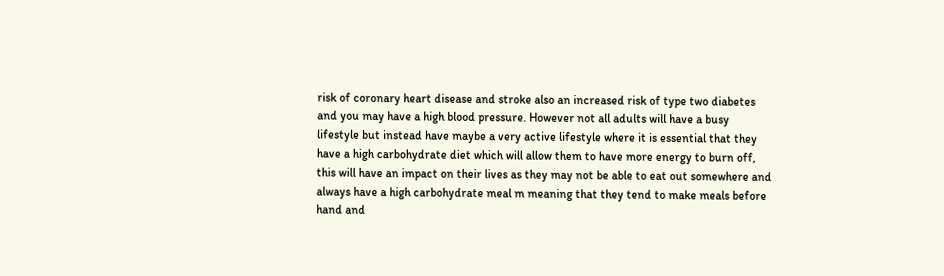risk of coronary heart disease and stroke also an increased risk of type two diabetes and you may have a high blood pressure. However not all adults will have a busy lifestyle but instead have maybe a very active lifestyle where it is essential that they have a high carbohydrate diet which will allow them to have more energy to burn off, this will have an impact on their lives as they may not be able to eat out somewhere and always have a high carbohydrate meal m meaning that they tend to make meals before hand and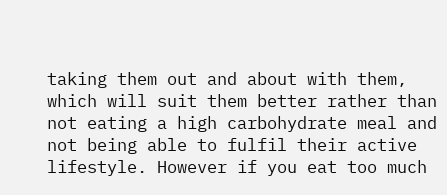taking them out and about with them, which will suit them better rather than not eating a high carbohydrate meal and not being able to fulfil their active lifestyle. However if you eat too much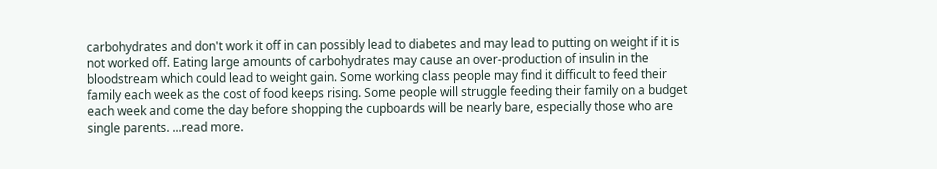carbohydrates and don't work it off in can possibly lead to diabetes and may lead to putting on weight if it is not worked off. Eating large amounts of carbohydrates may cause an over-production of insulin in the bloodstream which could lead to weight gain. Some working class people may find it difficult to feed their family each week as the cost of food keeps rising. Some people will struggle feeding their family on a budget each week and come the day before shopping the cupboards will be nearly bare, especially those who are single parents. ...read more.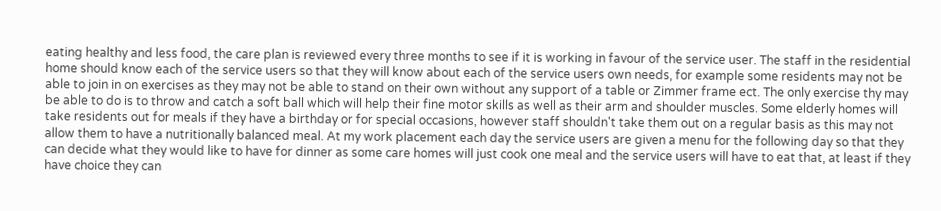eating healthy and less food, the care plan is reviewed every three months to see if it is working in favour of the service user. The staff in the residential home should know each of the service users so that they will know about each of the service users own needs, for example some residents may not be able to join in on exercises as they may not be able to stand on their own without any support of a table or Zimmer frame ect. The only exercise thy may be able to do is to throw and catch a soft ball which will help their fine motor skills as well as their arm and shoulder muscles. Some elderly homes will take residents out for meals if they have a birthday or for special occasions, however staff shouldn't take them out on a regular basis as this may not allow them to have a nutritionally balanced meal. At my work placement each day the service users are given a menu for the following day so that they can decide what they would like to have for dinner as some care homes will just cook one meal and the service users will have to eat that, at least if they have choice they can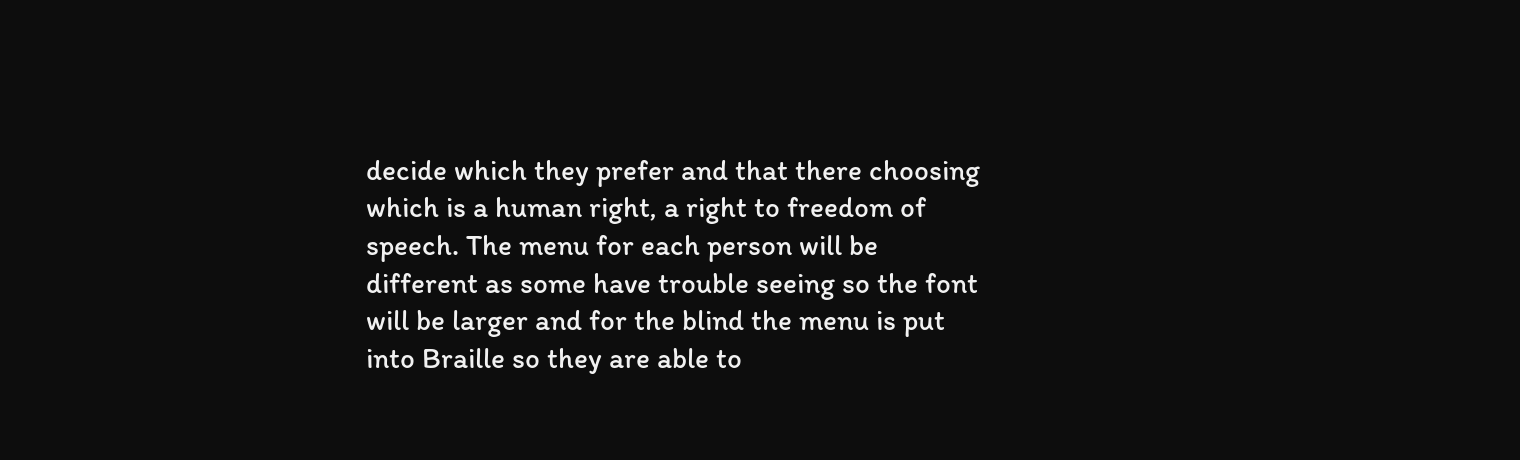decide which they prefer and that there choosing which is a human right, a right to freedom of speech. The menu for each person will be different as some have trouble seeing so the font will be larger and for the blind the menu is put into Braille so they are able to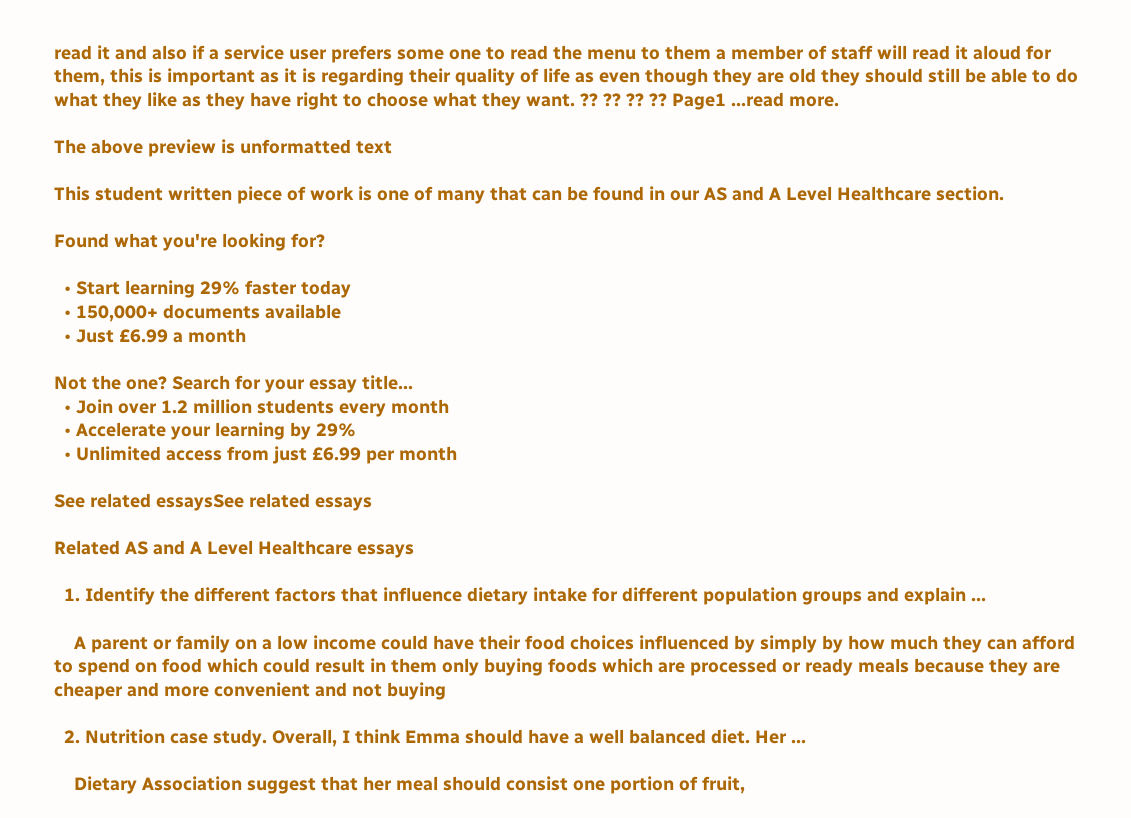read it and also if a service user prefers some one to read the menu to them a member of staff will read it aloud for them, this is important as it is regarding their quality of life as even though they are old they should still be able to do what they like as they have right to choose what they want. ?? ?? ?? ?? Page1 ...read more.

The above preview is unformatted text

This student written piece of work is one of many that can be found in our AS and A Level Healthcare section.

Found what you're looking for?

  • Start learning 29% faster today
  • 150,000+ documents available
  • Just £6.99 a month

Not the one? Search for your essay title...
  • Join over 1.2 million students every month
  • Accelerate your learning by 29%
  • Unlimited access from just £6.99 per month

See related essaysSee related essays

Related AS and A Level Healthcare essays

  1. Identify the different factors that influence dietary intake for different population groups and explain ...

    A parent or family on a low income could have their food choices influenced by simply by how much they can afford to spend on food which could result in them only buying foods which are processed or ready meals because they are cheaper and more convenient and not buying

  2. Nutrition case study. Overall, I think Emma should have a well balanced diet. Her ...

    Dietary Association suggest that her meal should consist one portion of fruit,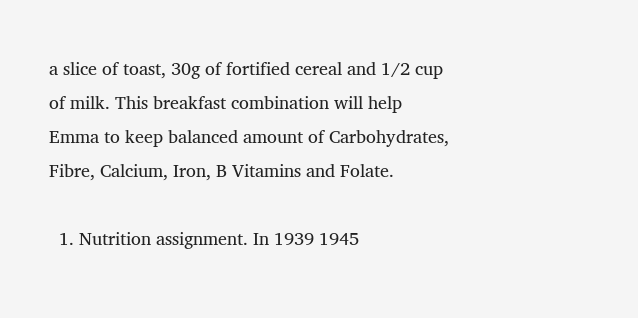a slice of toast, 30g of fortified cereal and 1/2 cup of milk. This breakfast combination will help Emma to keep balanced amount of Carbohydrates, Fibre, Calcium, Iron, B Vitamins and Folate.

  1. Nutrition assignment. In 1939 1945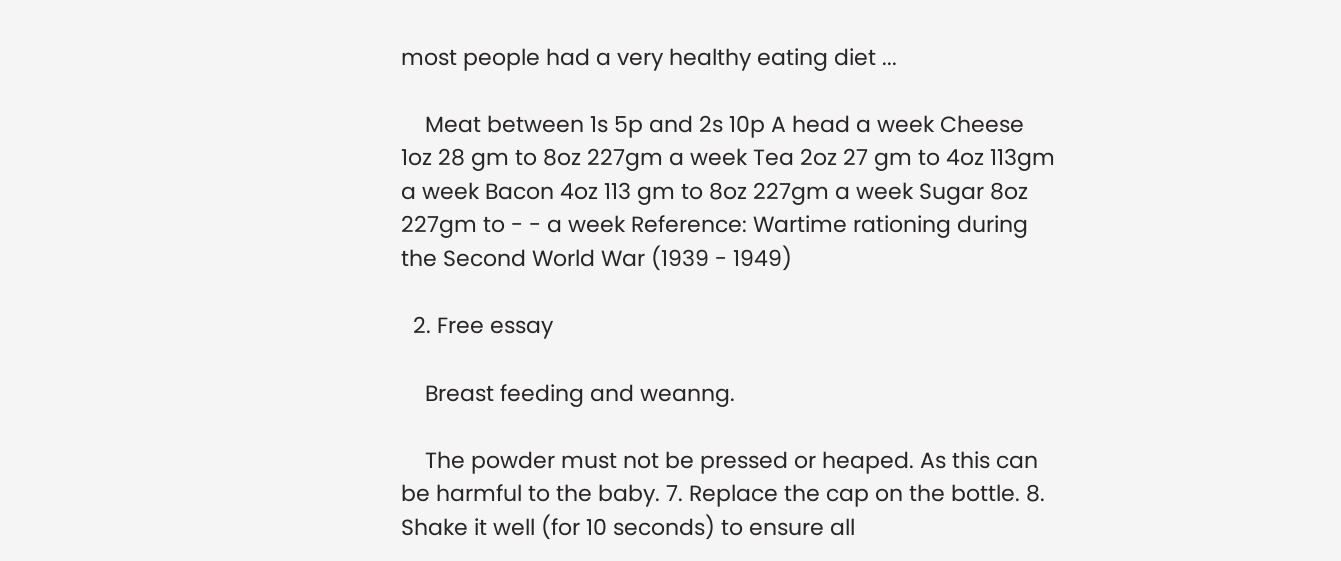most people had a very healthy eating diet ...

    Meat between 1s 5p and 2s 10p A head a week Cheese 1oz 28 gm to 8oz 227gm a week Tea 2oz 27 gm to 4oz 113gm a week Bacon 4oz 113 gm to 8oz 227gm a week Sugar 8oz 227gm to - - a week Reference: Wartime rationing during the Second World War (1939 - 1949)

  2. Free essay

    Breast feeding and weanng.

    The powder must not be pressed or heaped. As this can be harmful to the baby. 7. Replace the cap on the bottle. 8. Shake it well (for 10 seconds) to ensure all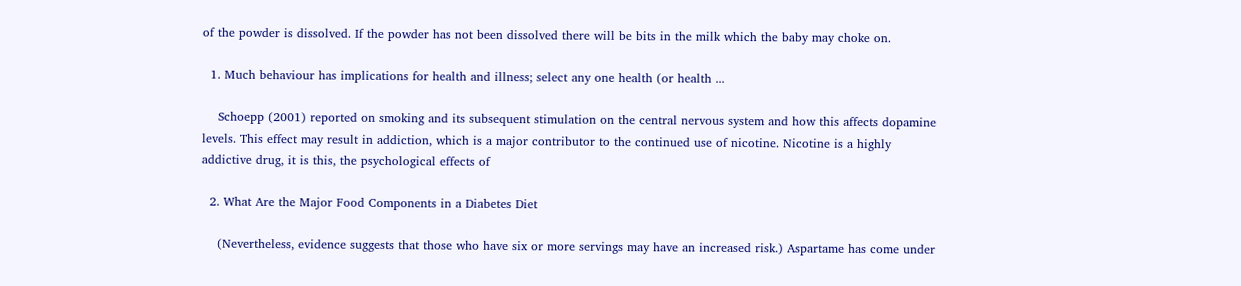of the powder is dissolved. If the powder has not been dissolved there will be bits in the milk which the baby may choke on.

  1. Much behaviour has implications for health and illness; select any one health (or health ...

    Schoepp (2001) reported on smoking and its subsequent stimulation on the central nervous system and how this affects dopamine levels. This effect may result in addiction, which is a major contributor to the continued use of nicotine. Nicotine is a highly addictive drug, it is this, the psychological effects of

  2. What Are the Major Food Components in a Diabetes Diet

    (Nevertheless, evidence suggests that those who have six or more servings may have an increased risk.) Aspartame has come under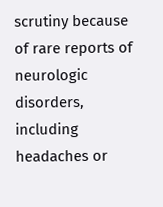scrutiny because of rare reports of neurologic disorders, including headaches or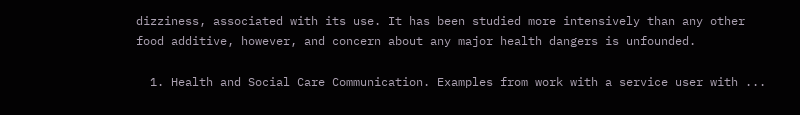dizziness, associated with its use. It has been studied more intensively than any other food additive, however, and concern about any major health dangers is unfounded.

  1. Health and Social Care Communication. Examples from work with a service user with ...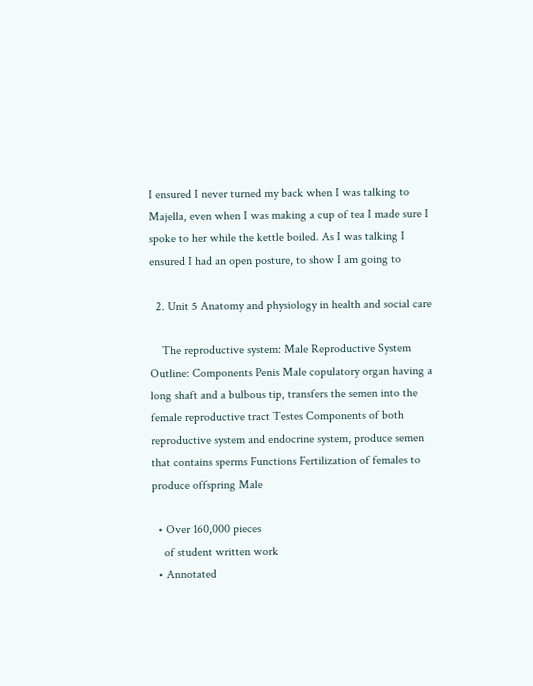I ensured I never turned my back when I was talking to Majella, even when I was making a cup of tea I made sure I spoke to her while the kettle boiled. As I was talking I ensured I had an open posture, to show I am going to

  2. Unit 5 Anatomy and physiology in health and social care

    The reproductive system: Male Reproductive System Outline: Components Penis Male copulatory organ having a long shaft and a bulbous tip, transfers the semen into the female reproductive tract Testes Components of both reproductive system and endocrine system, produce semen that contains sperms Functions Fertilization of females to produce offspring Male

  • Over 160,000 pieces
    of student written work
  • Annotated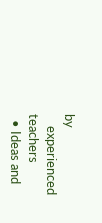by
    experienced teachers
  • Ideas and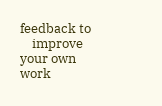feedback to
    improve your own work